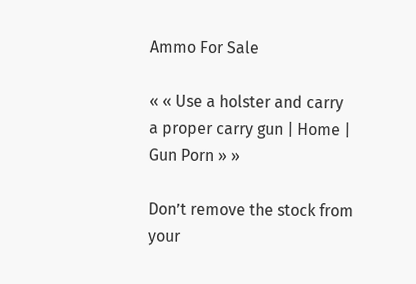Ammo For Sale

« « Use a holster and carry a proper carry gun | Home | Gun Porn » »

Don’t remove the stock from your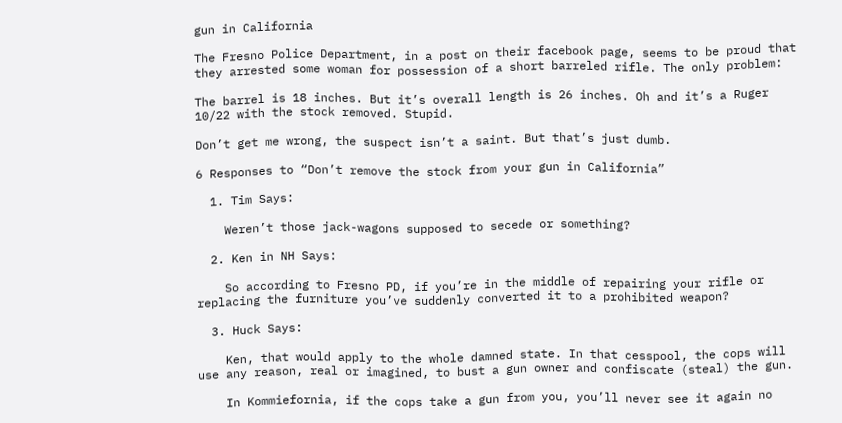gun in California

The Fresno Police Department, in a post on their facebook page, seems to be proud that they arrested some woman for possession of a short barreled rifle. The only problem:

The barrel is 18 inches. But it’s overall length is 26 inches. Oh and it’s a Ruger 10/22 with the stock removed. Stupid.

Don’t get me wrong, the suspect isn’t a saint. But that’s just dumb.

6 Responses to “Don’t remove the stock from your gun in California”

  1. Tim Says:

    Weren’t those jack-wagons supposed to secede or something?

  2. Ken in NH Says:

    So according to Fresno PD, if you’re in the middle of repairing your rifle or replacing the furniture you’ve suddenly converted it to a prohibited weapon?

  3. Huck Says:

    Ken, that would apply to the whole damned state. In that cesspool, the cops will use any reason, real or imagined, to bust a gun owner and confiscate (steal) the gun.

    In Kommiefornia, if the cops take a gun from you, you’ll never see it again no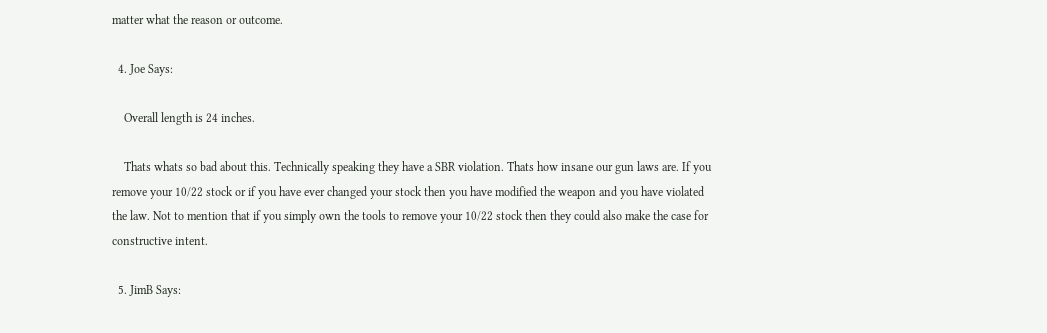matter what the reason or outcome.

  4. Joe Says:

    Overall length is 24 inches.

    Thats whats so bad about this. Technically speaking they have a SBR violation. Thats how insane our gun laws are. If you remove your 10/22 stock or if you have ever changed your stock then you have modified the weapon and you have violated the law. Not to mention that if you simply own the tools to remove your 10/22 stock then they could also make the case for constructive intent.

  5. JimB Says: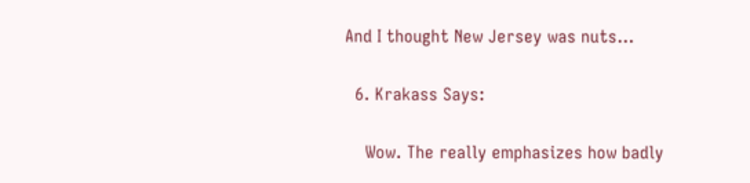And I thought New Jersey was nuts…

  6. Krakass Says:

    Wow. The really emphasizes how badly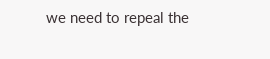we need to repeal the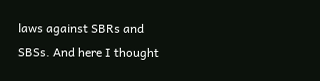laws against SBRs and SBSs. And here I thought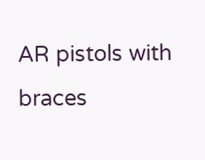AR pistols with braces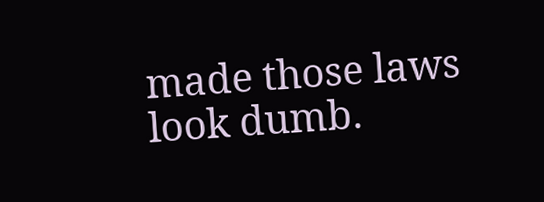made those laws look dumb.